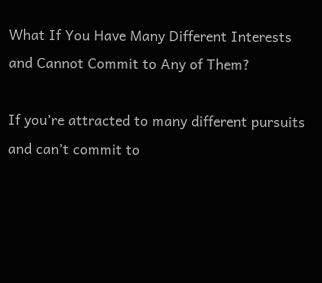What If You Have Many Different Interests and Cannot Commit to Any of Them?

If you’re attracted to many different pursuits and can’t commit to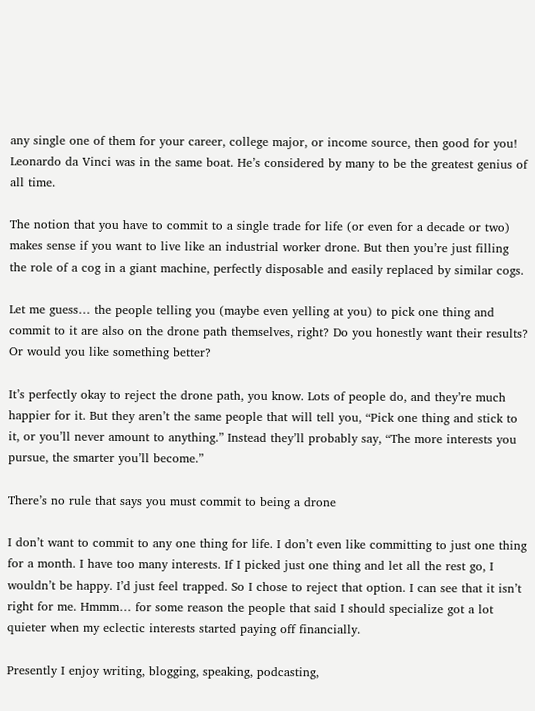any single one of them for your career, college major, or income source, then good for you! Leonardo da Vinci was in the same boat. He’s considered by many to be the greatest genius of all time.

The notion that you have to commit to a single trade for life (or even for a decade or two) makes sense if you want to live like an industrial worker drone. But then you’re just filling the role of a cog in a giant machine, perfectly disposable and easily replaced by similar cogs.

Let me guess… the people telling you (maybe even yelling at you) to pick one thing and commit to it are also on the drone path themselves, right? Do you honestly want their results? Or would you like something better?

It’s perfectly okay to reject the drone path, you know. Lots of people do, and they’re much happier for it. But they aren’t the same people that will tell you, “Pick one thing and stick to it, or you’ll never amount to anything.” Instead they’ll probably say, “The more interests you pursue, the smarter you’ll become.”

There’s no rule that says you must commit to being a drone

I don’t want to commit to any one thing for life. I don’t even like committing to just one thing for a month. I have too many interests. If I picked just one thing and let all the rest go, I wouldn’t be happy. I’d just feel trapped. So I chose to reject that option. I can see that it isn’t right for me. Hmmm… for some reason the people that said I should specialize got a lot quieter when my eclectic interests started paying off financially.

Presently I enjoy writing, blogging, speaking, podcasting,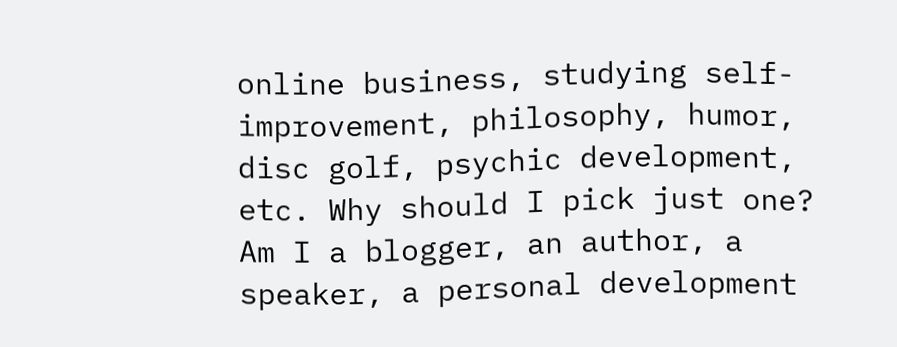online business, studying self-improvement, philosophy, humor, disc golf, psychic development, etc. Why should I pick just one? Am I a blogger, an author, a speaker, a personal development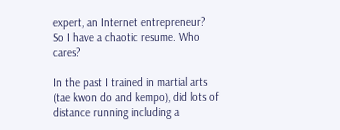expert, an Internet entrepreneur? So I have a chaotic resume. Who cares?

In the past I trained in martial arts (tae kwon do and kempo), did lots of distance running including a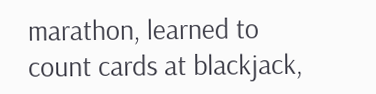marathon, learned to count cards at blackjack,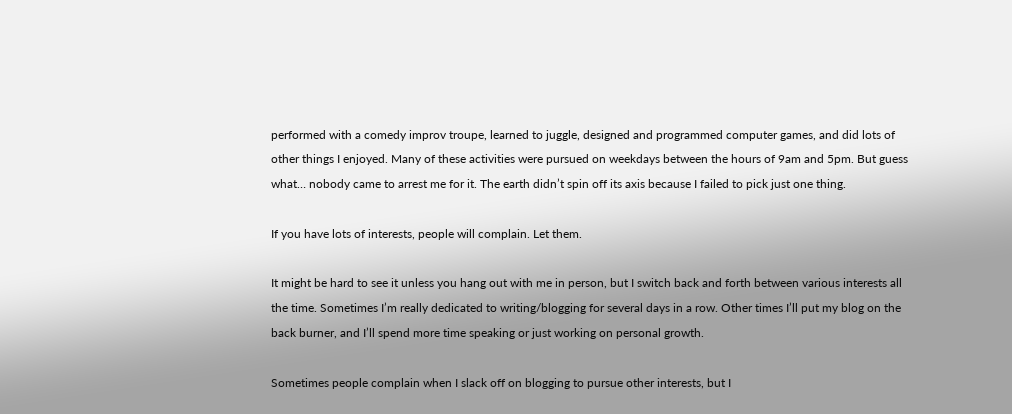performed with a comedy improv troupe, learned to juggle, designed and programmed computer games, and did lots of other things I enjoyed. Many of these activities were pursued on weekdays between the hours of 9am and 5pm. But guess what… nobody came to arrest me for it. The earth didn’t spin off its axis because I failed to pick just one thing.

If you have lots of interests, people will complain. Let them.

It might be hard to see it unless you hang out with me in person, but I switch back and forth between various interests all the time. Sometimes I’m really dedicated to writing/blogging for several days in a row. Other times I’ll put my blog on the back burner, and I’ll spend more time speaking or just working on personal growth.

Sometimes people complain when I slack off on blogging to pursue other interests, but I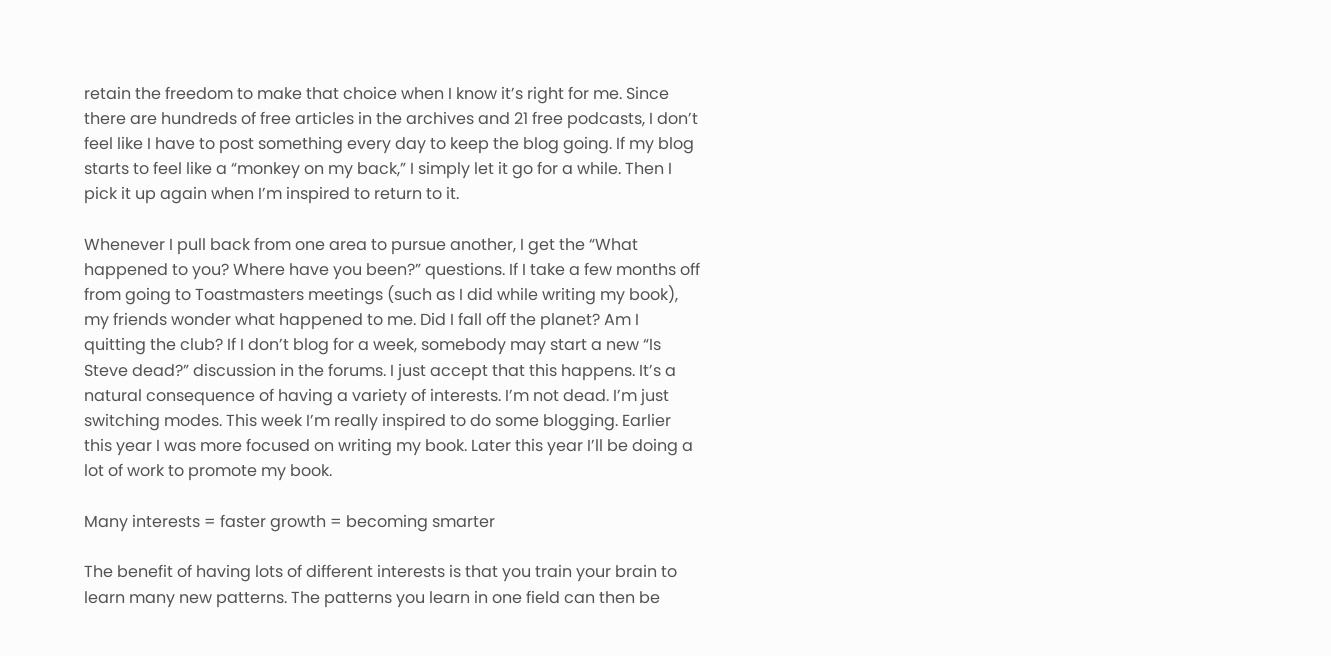retain the freedom to make that choice when I know it’s right for me. Since there are hundreds of free articles in the archives and 21 free podcasts, I don’t feel like I have to post something every day to keep the blog going. If my blog starts to feel like a “monkey on my back,” I simply let it go for a while. Then I pick it up again when I’m inspired to return to it.

Whenever I pull back from one area to pursue another, I get the “What happened to you? Where have you been?” questions. If I take a few months off from going to Toastmasters meetings (such as I did while writing my book), my friends wonder what happened to me. Did I fall off the planet? Am I quitting the club? If I don’t blog for a week, somebody may start a new “Is Steve dead?” discussion in the forums. I just accept that this happens. It’s a natural consequence of having a variety of interests. I’m not dead. I’m just switching modes. This week I’m really inspired to do some blogging. Earlier this year I was more focused on writing my book. Later this year I’ll be doing a lot of work to promote my book.

Many interests = faster growth = becoming smarter

The benefit of having lots of different interests is that you train your brain to learn many new patterns. The patterns you learn in one field can then be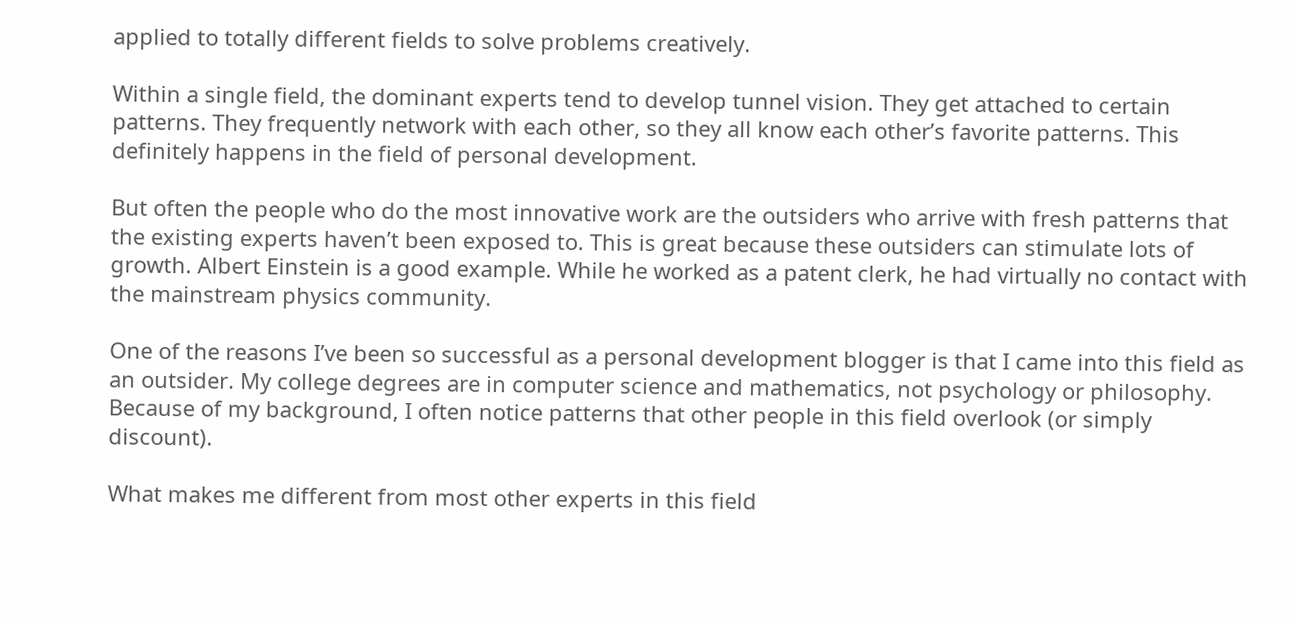applied to totally different fields to solve problems creatively.

Within a single field, the dominant experts tend to develop tunnel vision. They get attached to certain patterns. They frequently network with each other, so they all know each other’s favorite patterns. This definitely happens in the field of personal development.

But often the people who do the most innovative work are the outsiders who arrive with fresh patterns that the existing experts haven’t been exposed to. This is great because these outsiders can stimulate lots of growth. Albert Einstein is a good example. While he worked as a patent clerk, he had virtually no contact with the mainstream physics community.

One of the reasons I’ve been so successful as a personal development blogger is that I came into this field as an outsider. My college degrees are in computer science and mathematics, not psychology or philosophy. Because of my background, I often notice patterns that other people in this field overlook (or simply discount).

What makes me different from most other experts in this field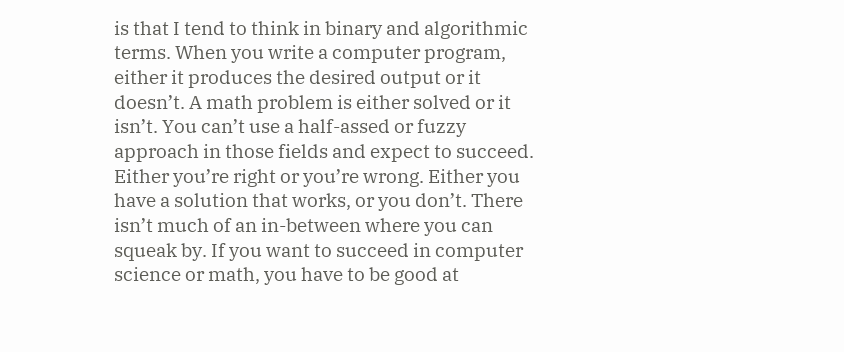is that I tend to think in binary and algorithmic terms. When you write a computer program, either it produces the desired output or it doesn’t. A math problem is either solved or it isn’t. You can’t use a half-assed or fuzzy approach in those fields and expect to succeed. Either you’re right or you’re wrong. Either you have a solution that works, or you don’t. There isn’t much of an in-between where you can squeak by. If you want to succeed in computer science or math, you have to be good at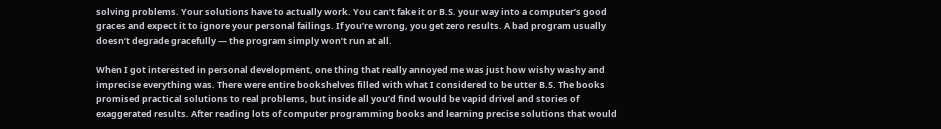solving problems. Your solutions have to actually work. You can’t fake it or B.S. your way into a computer’s good graces and expect it to ignore your personal failings. If you’re wrong, you get zero results. A bad program usually doesn’t degrade gracefully — the program simply won’t run at all.

When I got interested in personal development, one thing that really annoyed me was just how wishy washy and imprecise everything was. There were entire bookshelves filled with what I considered to be utter B.S. The books promised practical solutions to real problems, but inside all you’d find would be vapid drivel and stories of exaggerated results. After reading lots of computer programming books and learning precise solutions that would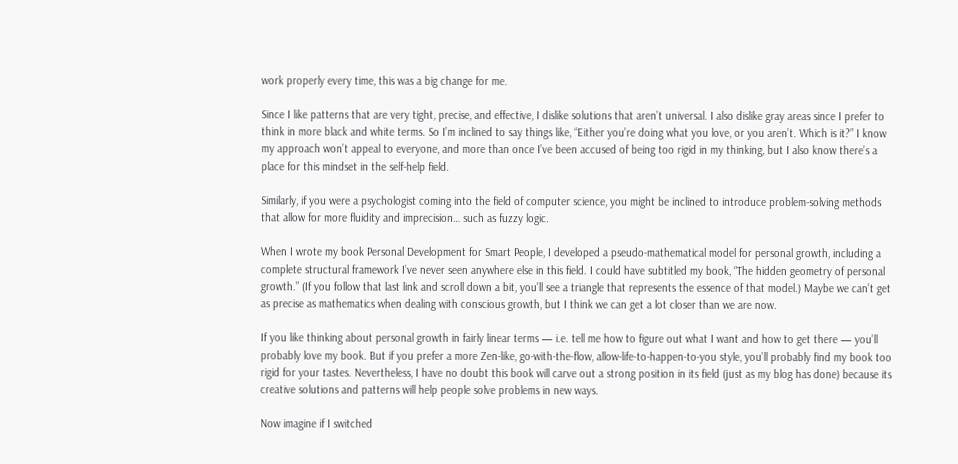work properly every time, this was a big change for me.

Since I like patterns that are very tight, precise, and effective, I dislike solutions that aren’t universal. I also dislike gray areas since I prefer to think in more black and white terms. So I’m inclined to say things like, “Either you’re doing what you love, or you aren’t. Which is it?” I know my approach won’t appeal to everyone, and more than once I’ve been accused of being too rigid in my thinking, but I also know there’s a place for this mindset in the self-help field.

Similarly, if you were a psychologist coming into the field of computer science, you might be inclined to introduce problem-solving methods that allow for more fluidity and imprecision… such as fuzzy logic.

When I wrote my book Personal Development for Smart People, I developed a pseudo-mathematical model for personal growth, including a complete structural framework I’ve never seen anywhere else in this field. I could have subtitled my book, “The hidden geometry of personal growth.” (If you follow that last link and scroll down a bit, you’ll see a triangle that represents the essence of that model.) Maybe we can’t get as precise as mathematics when dealing with conscious growth, but I think we can get a lot closer than we are now.

If you like thinking about personal growth in fairly linear terms — i.e. tell me how to figure out what I want and how to get there — you’ll probably love my book. But if you prefer a more Zen-like, go-with-the-flow, allow-life-to-happen-to-you style, you’ll probably find my book too rigid for your tastes. Nevertheless, I have no doubt this book will carve out a strong position in its field (just as my blog has done) because its creative solutions and patterns will help people solve problems in new ways.

Now imagine if I switched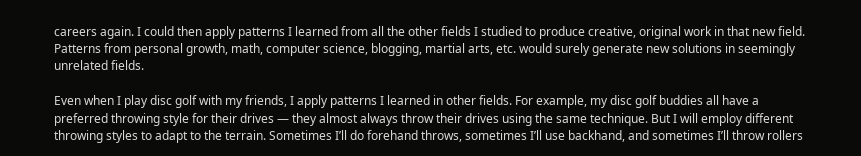careers again. I could then apply patterns I learned from all the other fields I studied to produce creative, original work in that new field. Patterns from personal growth, math, computer science, blogging, martial arts, etc. would surely generate new solutions in seemingly unrelated fields.

Even when I play disc golf with my friends, I apply patterns I learned in other fields. For example, my disc golf buddies all have a preferred throwing style for their drives — they almost always throw their drives using the same technique. But I will employ different throwing styles to adapt to the terrain. Sometimes I’ll do forehand throws, sometimes I’ll use backhand, and sometimes I’ll throw rollers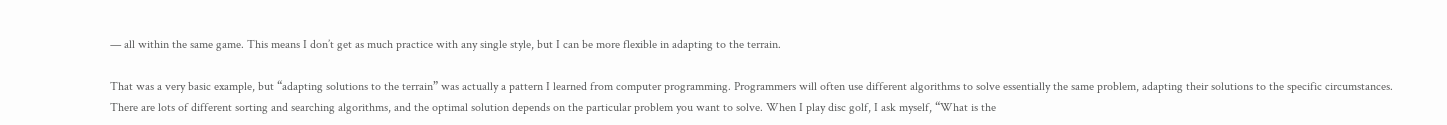— all within the same game. This means I don’t get as much practice with any single style, but I can be more flexible in adapting to the terrain.

That was a very basic example, but “adapting solutions to the terrain” was actually a pattern I learned from computer programming. Programmers will often use different algorithms to solve essentially the same problem, adapting their solutions to the specific circumstances. There are lots of different sorting and searching algorithms, and the optimal solution depends on the particular problem you want to solve. When I play disc golf, I ask myself, “What is the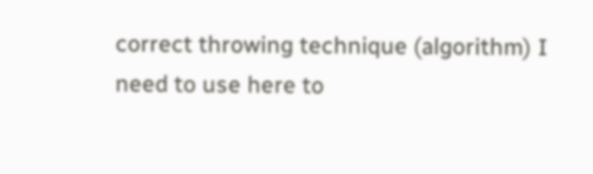correct throwing technique (algorithm) I need to use here to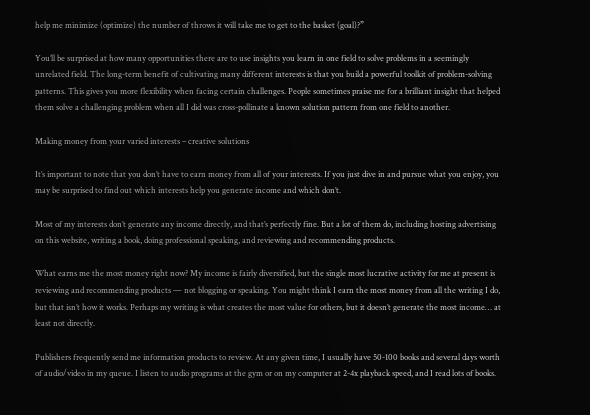help me minimize (optimize) the number of throws it will take me to get to the basket (goal)?”

You’ll be surprised at how many opportunities there are to use insights you learn in one field to solve problems in a seemingly unrelated field. The long-term benefit of cultivating many different interests is that you build a powerful toolkit of problem-solving patterns. This gives you more flexibility when facing certain challenges. People sometimes praise me for a brilliant insight that helped them solve a challenging problem when all I did was cross-pollinate a known solution pattern from one field to another.

Making money from your varied interests – creative solutions

It’s important to note that you don’t have to earn money from all of your interests. If you just dive in and pursue what you enjoy, you may be surprised to find out which interests help you generate income and which don’t.

Most of my interests don’t generate any income directly, and that’s perfectly fine. But a lot of them do, including hosting advertising on this website, writing a book, doing professional speaking, and reviewing and recommending products.

What earns me the most money right now? My income is fairly diversified, but the single most lucrative activity for me at present is reviewing and recommending products — not blogging or speaking. You might think I earn the most money from all the writing I do, but that isn’t how it works. Perhaps my writing is what creates the most value for others, but it doesn’t generate the most income… at least not directly.

Publishers frequently send me information products to review. At any given time, I usually have 50-100 books and several days worth of audio/video in my queue. I listen to audio programs at the gym or on my computer at 2-4x playback speed, and I read lots of books.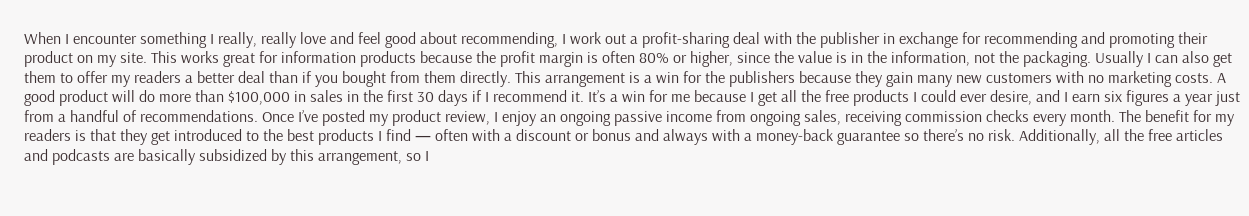When I encounter something I really, really love and feel good about recommending, I work out a profit-sharing deal with the publisher in exchange for recommending and promoting their product on my site. This works great for information products because the profit margin is often 80% or higher, since the value is in the information, not the packaging. Usually I can also get them to offer my readers a better deal than if you bought from them directly. This arrangement is a win for the publishers because they gain many new customers with no marketing costs. A good product will do more than $100,000 in sales in the first 30 days if I recommend it. It’s a win for me because I get all the free products I could ever desire, and I earn six figures a year just from a handful of recommendations. Once I’ve posted my product review, I enjoy an ongoing passive income from ongoing sales, receiving commission checks every month. The benefit for my readers is that they get introduced to the best products I find — often with a discount or bonus and always with a money-back guarantee so there’s no risk. Additionally, all the free articles and podcasts are basically subsidized by this arrangement, so I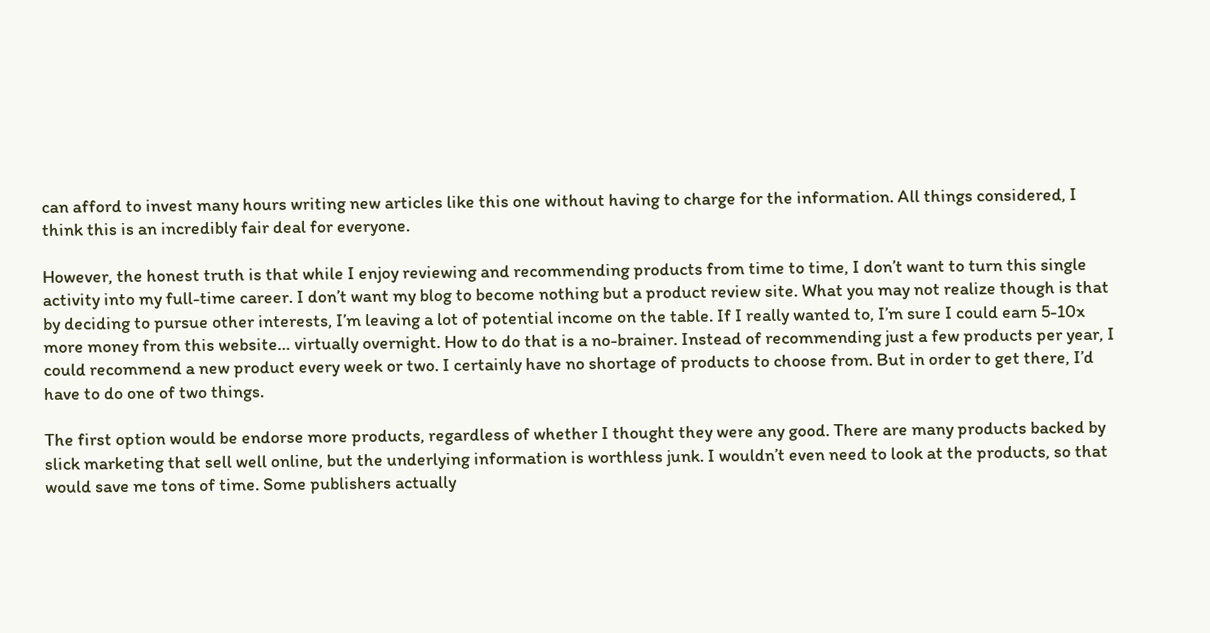can afford to invest many hours writing new articles like this one without having to charge for the information. All things considered, I think this is an incredibly fair deal for everyone.

However, the honest truth is that while I enjoy reviewing and recommending products from time to time, I don’t want to turn this single activity into my full-time career. I don’t want my blog to become nothing but a product review site. What you may not realize though is that by deciding to pursue other interests, I’m leaving a lot of potential income on the table. If I really wanted to, I’m sure I could earn 5-10x more money from this website… virtually overnight. How to do that is a no-brainer. Instead of recommending just a few products per year, I could recommend a new product every week or two. I certainly have no shortage of products to choose from. But in order to get there, I’d have to do one of two things.

The first option would be endorse more products, regardless of whether I thought they were any good. There are many products backed by slick marketing that sell well online, but the underlying information is worthless junk. I wouldn’t even need to look at the products, so that would save me tons of time. Some publishers actually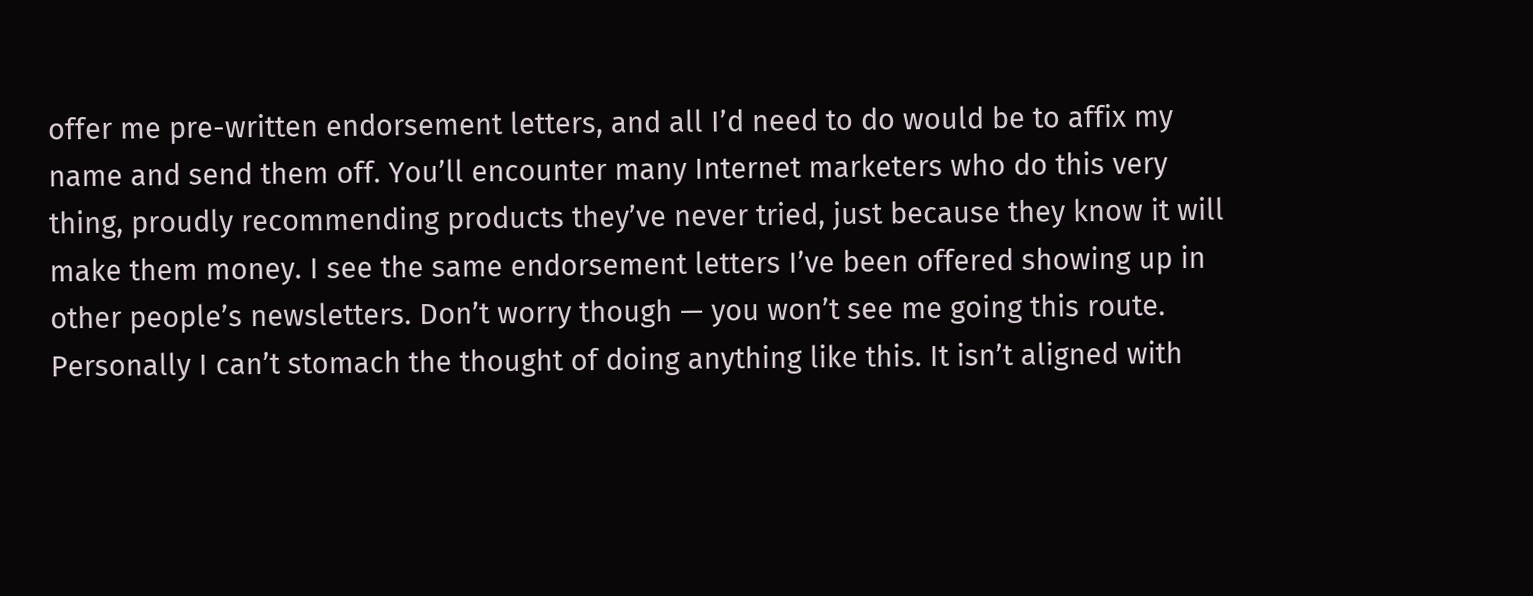offer me pre-written endorsement letters, and all I’d need to do would be to affix my name and send them off. You’ll encounter many Internet marketers who do this very thing, proudly recommending products they’ve never tried, just because they know it will make them money. I see the same endorsement letters I’ve been offered showing up in other people’s newsletters. Don’t worry though — you won’t see me going this route. Personally I can’t stomach the thought of doing anything like this. It isn’t aligned with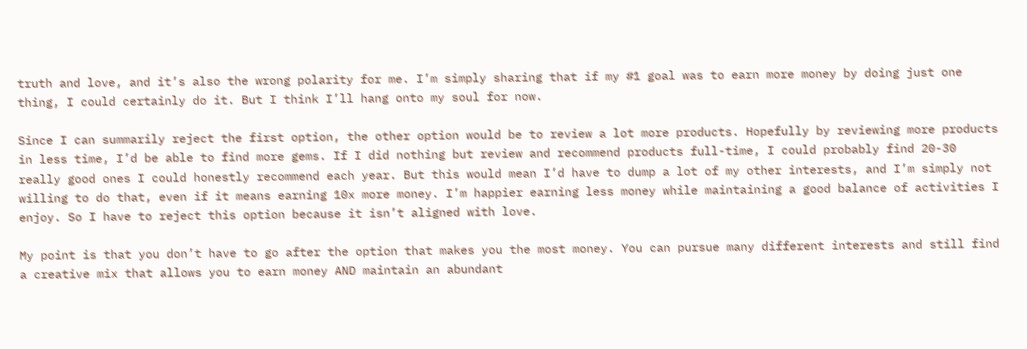truth and love, and it’s also the wrong polarity for me. I’m simply sharing that if my #1 goal was to earn more money by doing just one thing, I could certainly do it. But I think I’ll hang onto my soul for now.

Since I can summarily reject the first option, the other option would be to review a lot more products. Hopefully by reviewing more products in less time, I’d be able to find more gems. If I did nothing but review and recommend products full-time, I could probably find 20-30 really good ones I could honestly recommend each year. But this would mean I’d have to dump a lot of my other interests, and I’m simply not willing to do that, even if it means earning 10x more money. I’m happier earning less money while maintaining a good balance of activities I enjoy. So I have to reject this option because it isn’t aligned with love.

My point is that you don’t have to go after the option that makes you the most money. You can pursue many different interests and still find a creative mix that allows you to earn money AND maintain an abundant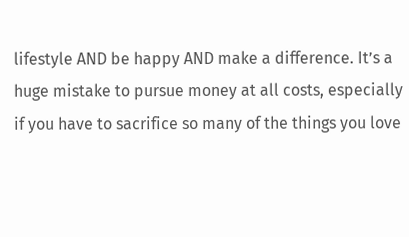lifestyle AND be happy AND make a difference. It’s a huge mistake to pursue money at all costs, especially if you have to sacrifice so many of the things you love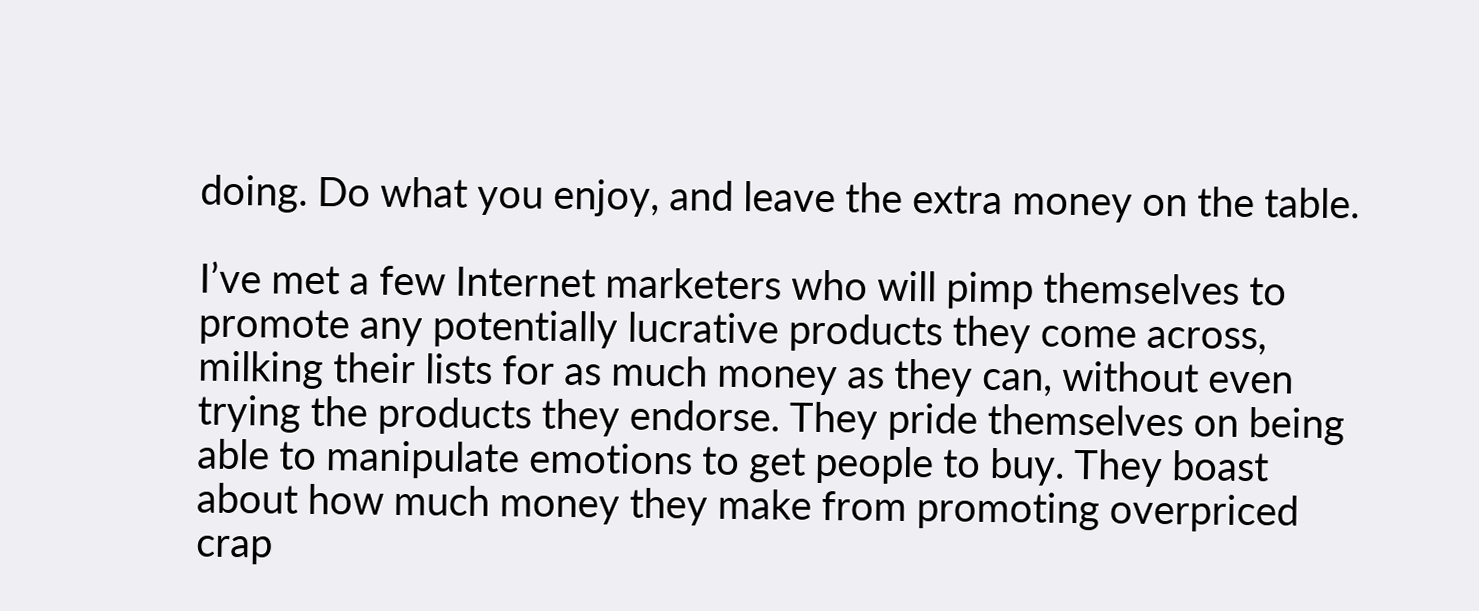doing. Do what you enjoy, and leave the extra money on the table.

I’ve met a few Internet marketers who will pimp themselves to promote any potentially lucrative products they come across, milking their lists for as much money as they can, without even trying the products they endorse. They pride themselves on being able to manipulate emotions to get people to buy. They boast about how much money they make from promoting overpriced crap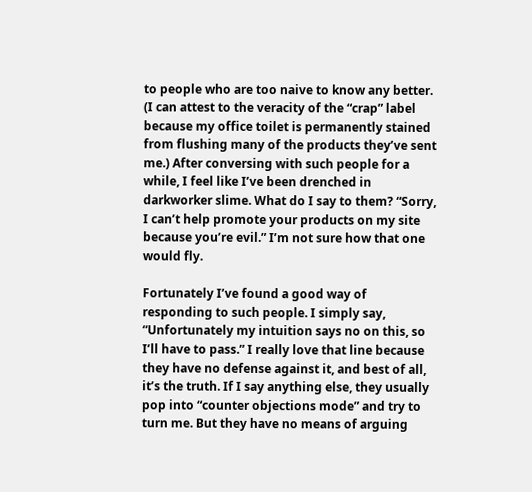to people who are too naive to know any better. (I can attest to the veracity of the “crap” label because my office toilet is permanently stained from flushing many of the products they’ve sent me.) After conversing with such people for a while, I feel like I’ve been drenched in darkworker slime. What do I say to them? “Sorry, I can’t help promote your products on my site because you’re evil.” I’m not sure how that one would fly.

Fortunately I’ve found a good way of responding to such people. I simply say, “Unfortunately my intuition says no on this, so I’ll have to pass.” I really love that line because they have no defense against it, and best of all, it’s the truth. If I say anything else, they usually pop into “counter objections mode” and try to turn me. But they have no means of arguing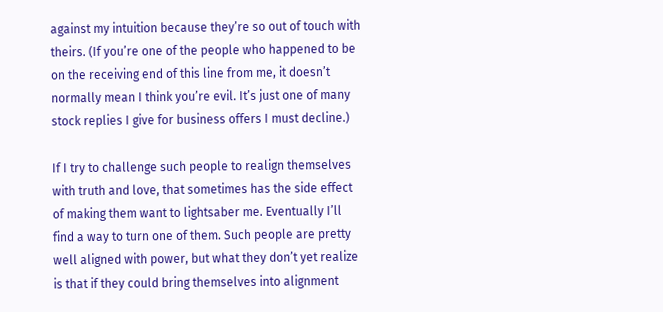against my intuition because they’re so out of touch with theirs. (If you’re one of the people who happened to be on the receiving end of this line from me, it doesn’t normally mean I think you’re evil. It’s just one of many stock replies I give for business offers I must decline.)

If I try to challenge such people to realign themselves with truth and love, that sometimes has the side effect of making them want to lightsaber me. Eventually I’ll find a way to turn one of them. Such people are pretty well aligned with power, but what they don’t yet realize is that if they could bring themselves into alignment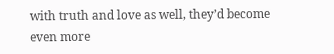with truth and love as well, they’d become even more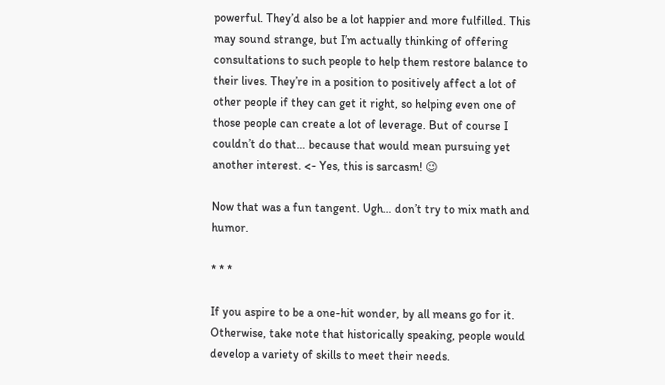powerful. They’d also be a lot happier and more fulfilled. This may sound strange, but I’m actually thinking of offering consultations to such people to help them restore balance to their lives. They’re in a position to positively affect a lot of other people if they can get it right, so helping even one of those people can create a lot of leverage. But of course I couldn’t do that… because that would mean pursuing yet another interest. <- Yes, this is sarcasm! 😉

Now that was a fun tangent. Ugh… don’t try to mix math and humor.

* * *

If you aspire to be a one-hit wonder, by all means go for it. Otherwise, take note that historically speaking, people would develop a variety of skills to meet their needs.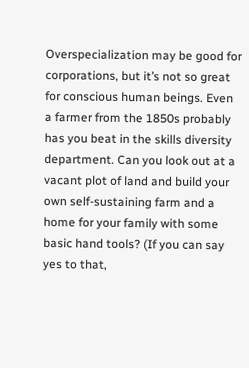Overspecialization may be good for corporations, but it’s not so great for conscious human beings. Even a farmer from the 1850s probably has you beat in the skills diversity department. Can you look out at a vacant plot of land and build your own self-sustaining farm and a home for your family with some basic hand tools? (If you can say yes to that,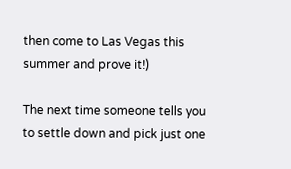then come to Las Vegas this summer and prove it!)

The next time someone tells you to settle down and pick just one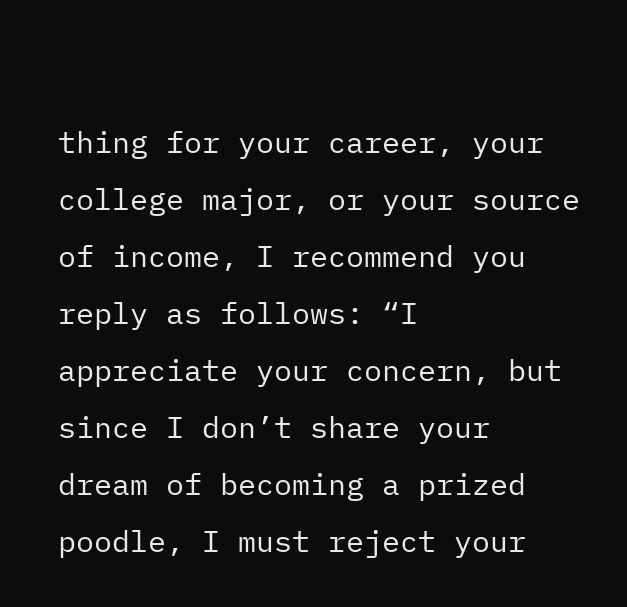thing for your career, your college major, or your source of income, I recommend you reply as follows: “I appreciate your concern, but since I don’t share your dream of becoming a prized poodle, I must reject your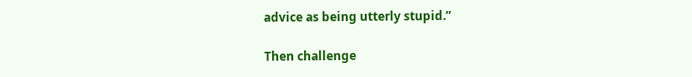advice as being utterly stupid.”

Then challenge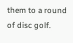them to a round of disc golf.